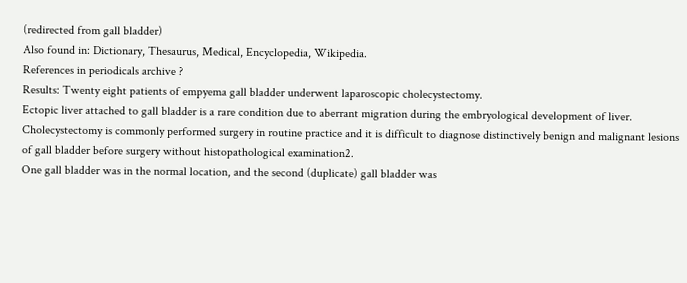(redirected from gall bladder)
Also found in: Dictionary, Thesaurus, Medical, Encyclopedia, Wikipedia.
References in periodicals archive ?
Results: Twenty eight patients of empyema gall bladder underwent laparoscopic cholecystectomy.
Ectopic liver attached to gall bladder is a rare condition due to aberrant migration during the embryological development of liver.
Cholecystectomy is commonly performed surgery in routine practice and it is difficult to diagnose distinctively benign and malignant lesions of gall bladder before surgery without histopathological examination2.
One gall bladder was in the normal location, and the second (duplicate) gall bladder was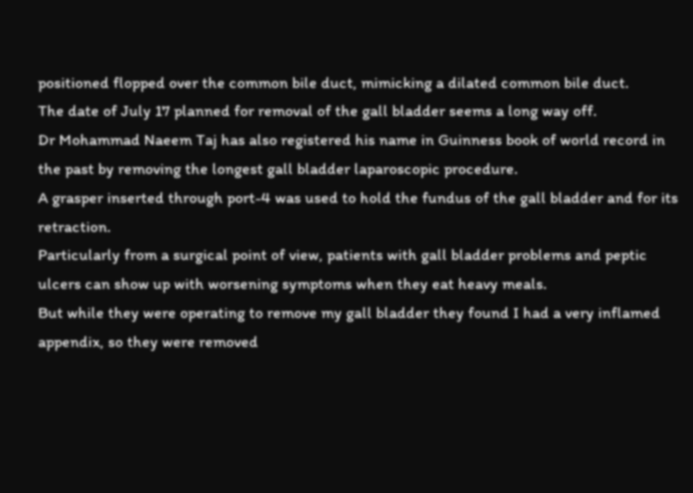positioned flopped over the common bile duct, mimicking a dilated common bile duct.
The date of July 17 planned for removal of the gall bladder seems a long way off.
Dr Mohammad Naeem Taj has also registered his name in Guinness book of world record in the past by removing the longest gall bladder laparoscopic procedure.
A grasper inserted through port-4 was used to hold the fundus of the gall bladder and for its retraction.
Particularly from a surgical point of view, patients with gall bladder problems and peptic ulcers can show up with worsening symptoms when they eat heavy meals.
But while they were operating to remove my gall bladder they found I had a very inflamed appendix, so they were removed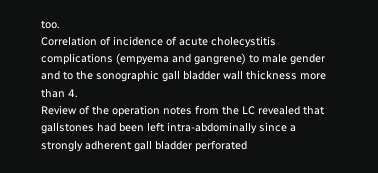too.
Correlation of incidence of acute cholecystitis complications (empyema and gangrene) to male gender and to the sonographic gall bladder wall thickness more than 4.
Review of the operation notes from the LC revealed that gallstones had been left intra-abdominally since a strongly adherent gall bladder perforated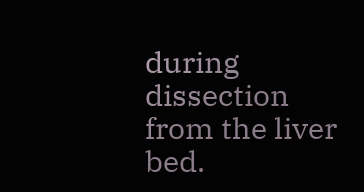during dissection from the liver bed.